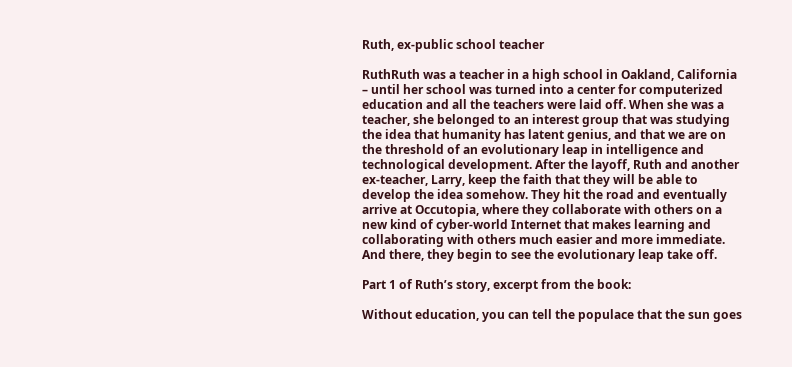Ruth, ex-public school teacher

RuthRuth was a teacher in a high school in Oakland, California – until her school was turned into a center for computerized education and all the teachers were laid off. When she was a teacher, she belonged to an interest group that was studying the idea that humanity has latent genius, and that we are on the threshold of an evolutionary leap in intelligence and technological development. After the layoff, Ruth and another ex-teacher, Larry, keep the faith that they will be able to develop the idea somehow. They hit the road and eventually arrive at Occutopia, where they collaborate with others on a new kind of cyber-world Internet that makes learning and collaborating with others much easier and more immediate. And there, they begin to see the evolutionary leap take off.

Part 1 of Ruth’s story, excerpt from the book:

Without education, you can tell the populace that the sun goes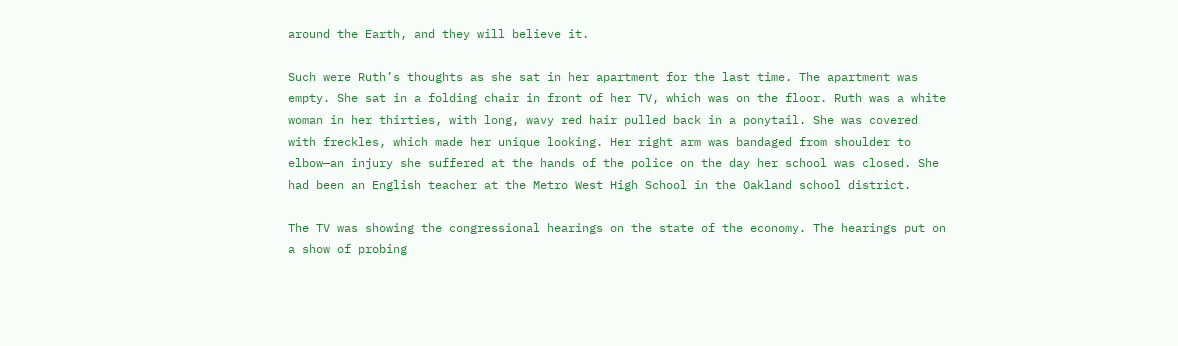around the Earth, and they will believe it.

Such were Ruth’s thoughts as she sat in her apartment for the last time. The apartment was empty. She sat in a folding chair in front of her TV, which was on the floor. Ruth was a white woman in her thirties, with long, wavy red hair pulled back in a ponytail. She was covered with freckles, which made her unique looking. Her right arm was bandaged from shoulder to elbow—an injury she suffered at the hands of the police on the day her school was closed. She had been an English teacher at the Metro West High School in the Oakland school district.

The TV was showing the congressional hearings on the state of the economy. The hearings put on a show of probing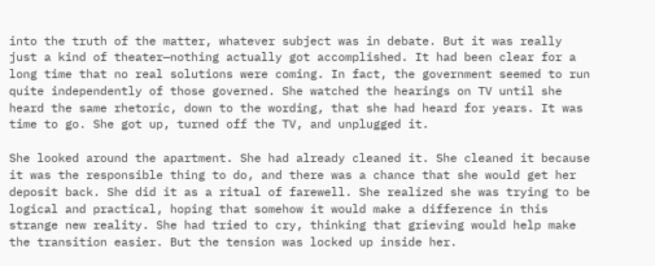into the truth of the matter, whatever subject was in debate. But it was really just a kind of theater—nothing actually got accomplished. It had been clear for a long time that no real solutions were coming. In fact, the government seemed to run quite independently of those governed. She watched the hearings on TV until she heard the same rhetoric, down to the wording, that she had heard for years. It was time to go. She got up, turned off the TV, and unplugged it.

She looked around the apartment. She had already cleaned it. She cleaned it because it was the responsible thing to do, and there was a chance that she would get her deposit back. She did it as a ritual of farewell. She realized she was trying to be logical and practical, hoping that somehow it would make a difference in this strange new reality. She had tried to cry, thinking that grieving would help make the transition easier. But the tension was locked up inside her.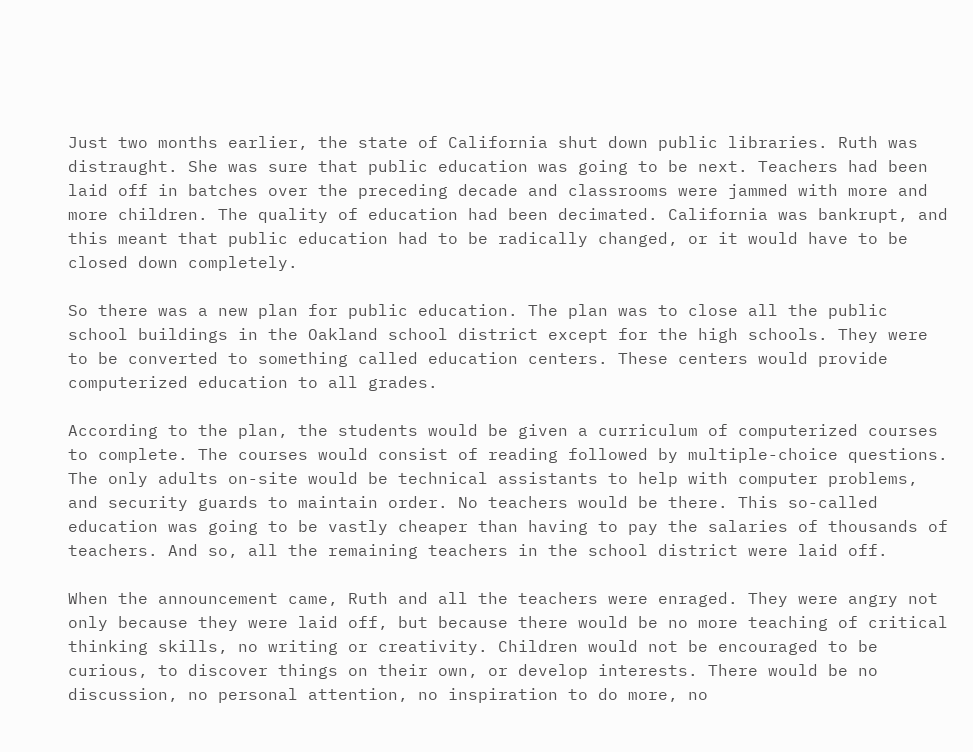Just two months earlier, the state of California shut down public libraries. Ruth was distraught. She was sure that public education was going to be next. Teachers had been laid off in batches over the preceding decade and classrooms were jammed with more and more children. The quality of education had been decimated. California was bankrupt, and this meant that public education had to be radically changed, or it would have to be closed down completely.

So there was a new plan for public education. The plan was to close all the public school buildings in the Oakland school district except for the high schools. They were to be converted to something called education centers. These centers would provide computerized education to all grades.

According to the plan, the students would be given a curriculum of computerized courses to complete. The courses would consist of reading followed by multiple-choice questions. The only adults on-site would be technical assistants to help with computer problems, and security guards to maintain order. No teachers would be there. This so-called education was going to be vastly cheaper than having to pay the salaries of thousands of teachers. And so, all the remaining teachers in the school district were laid off.

When the announcement came, Ruth and all the teachers were enraged. They were angry not only because they were laid off, but because there would be no more teaching of critical thinking skills, no writing or creativity. Children would not be encouraged to be curious, to discover things on their own, or develop interests. There would be no discussion, no personal attention, no inspiration to do more, no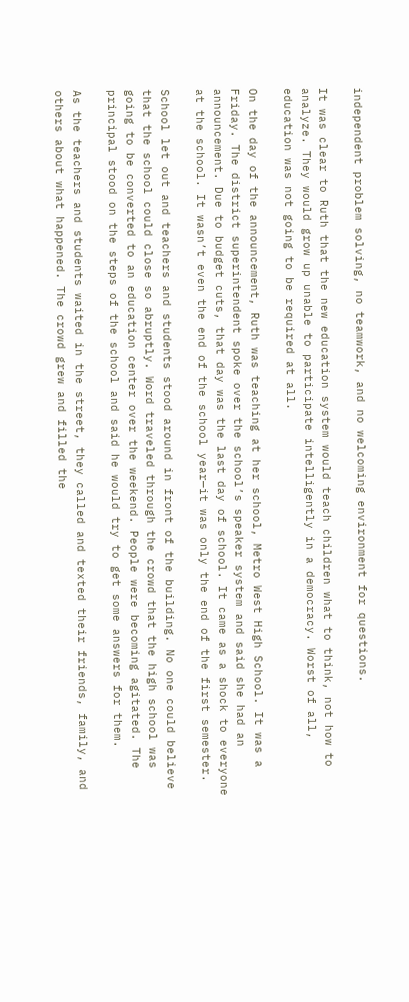independent problem solving, no teamwork, and no welcoming environment for questions.

It was clear to Ruth that the new education system would teach children what to think, not how to analyze. They would grow up unable to participate intelligently in a democracy. Worst of all, education was not going to be required at all.

On the day of the announcement, Ruth was teaching at her school, Metro West High School. It was a Friday. The district superintendent spoke over the school’s speaker system and said she had an announcement. Due to budget cuts, that day was the last day of school. It came as a shock to everyone at the school. It wasn’t even the end of the school year—it was only the end of the first semester.

School let out and teachers and students stood around in front of the building. No one could believe that the school could close so abruptly. Word traveled through the crowd that the high school was going to be converted to an education center over the weekend. People were becoming agitated. The principal stood on the steps of the school and said he would try to get some answers for them.

As the teachers and students waited in the street, they called and texted their friends, family, and others about what happened. The crowd grew and filled the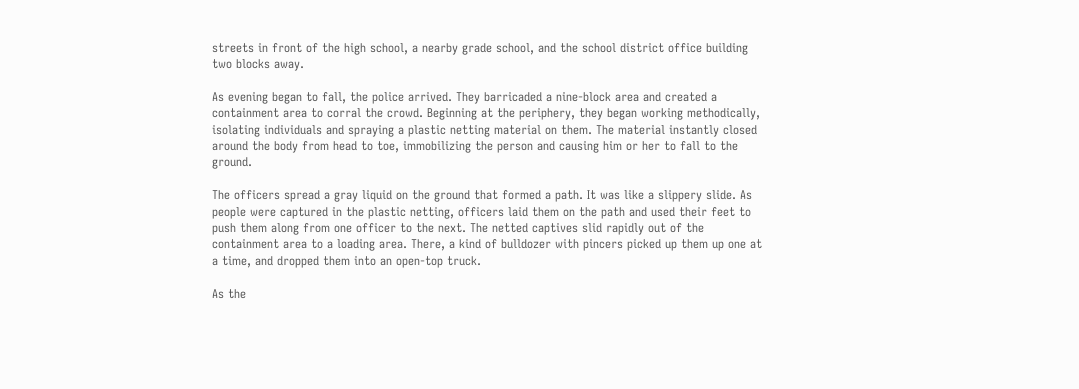streets in front of the high school, a nearby grade school, and the school district office building two blocks away.

As evening began to fall, the police arrived. They barricaded a nine-block area and created a containment area to corral the crowd. Beginning at the periphery, they began working methodically, isolating individuals and spraying a plastic netting material on them. The material instantly closed around the body from head to toe, immobilizing the person and causing him or her to fall to the ground.

The officers spread a gray liquid on the ground that formed a path. It was like a slippery slide. As people were captured in the plastic netting, officers laid them on the path and used their feet to push them along from one officer to the next. The netted captives slid rapidly out of the containment area to a loading area. There, a kind of bulldozer with pincers picked up them up one at a time, and dropped them into an open-top truck.

As the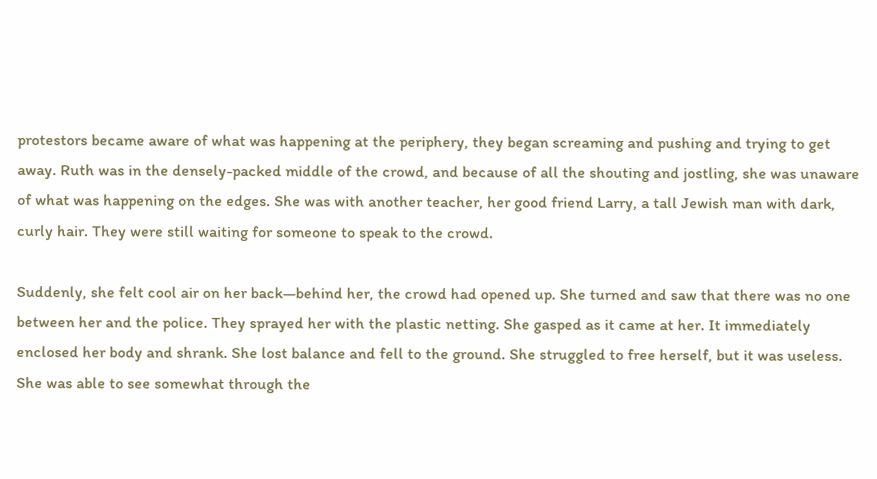protestors became aware of what was happening at the periphery, they began screaming and pushing and trying to get away. Ruth was in the densely-packed middle of the crowd, and because of all the shouting and jostling, she was unaware of what was happening on the edges. She was with another teacher, her good friend Larry, a tall Jewish man with dark, curly hair. They were still waiting for someone to speak to the crowd.

Suddenly, she felt cool air on her back—behind her, the crowd had opened up. She turned and saw that there was no one between her and the police. They sprayed her with the plastic netting. She gasped as it came at her. It immediately enclosed her body and shrank. She lost balance and fell to the ground. She struggled to free herself, but it was useless. She was able to see somewhat through the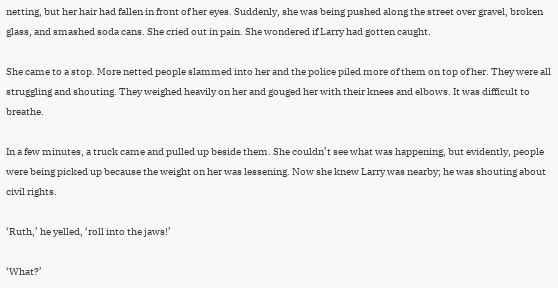netting, but her hair had fallen in front of her eyes. Suddenly, she was being pushed along the street over gravel, broken glass, and smashed soda cans. She cried out in pain. She wondered if Larry had gotten caught.

She came to a stop. More netted people slammed into her and the police piled more of them on top of her. They were all struggling and shouting. They weighed heavily on her and gouged her with their knees and elbows. It was difficult to breathe.

In a few minutes, a truck came and pulled up beside them. She couldn’t see what was happening, but evidently, people were being picked up because the weight on her was lessening. Now she knew Larry was nearby; he was shouting about civil rights.

‘Ruth,’ he yelled, ‘roll into the jaws!’

‘What?’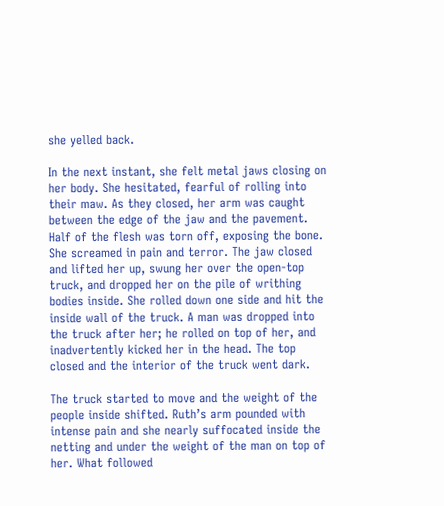she yelled back.

In the next instant, she felt metal jaws closing on her body. She hesitated, fearful of rolling into their maw. As they closed, her arm was caught between the edge of the jaw and the pavement. Half of the flesh was torn off, exposing the bone. She screamed in pain and terror. The jaw closed and lifted her up, swung her over the open-top truck, and dropped her on the pile of writhing bodies inside. She rolled down one side and hit the inside wall of the truck. A man was dropped into the truck after her; he rolled on top of her, and inadvertently kicked her in the head. The top closed and the interior of the truck went dark.

The truck started to move and the weight of the people inside shifted. Ruth’s arm pounded with intense pain and she nearly suffocated inside the netting and under the weight of the man on top of her. What followed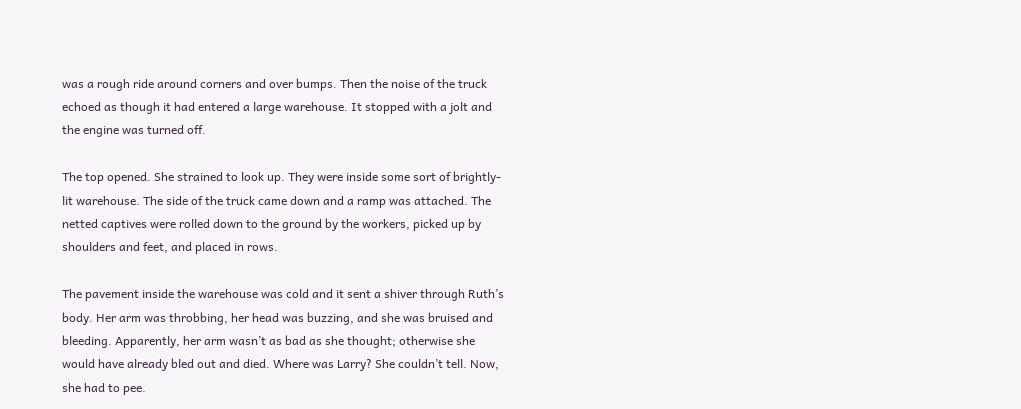was a rough ride around corners and over bumps. Then the noise of the truck echoed as though it had entered a large warehouse. It stopped with a jolt and the engine was turned off.

The top opened. She strained to look up. They were inside some sort of brightly-lit warehouse. The side of the truck came down and a ramp was attached. The netted captives were rolled down to the ground by the workers, picked up by shoulders and feet, and placed in rows.

The pavement inside the warehouse was cold and it sent a shiver through Ruth’s body. Her arm was throbbing, her head was buzzing, and she was bruised and bleeding. Apparently, her arm wasn’t as bad as she thought; otherwise she would have already bled out and died. Where was Larry? She couldn’t tell. Now, she had to pee.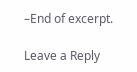–End of excerpt.

Leave a Reply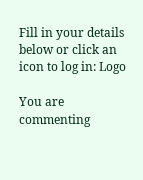Fill in your details below or click an icon to log in: Logo

You are commenting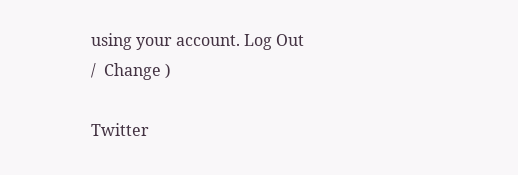using your account. Log Out /  Change )

Twitter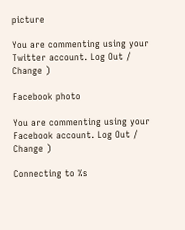picture

You are commenting using your Twitter account. Log Out /  Change )

Facebook photo

You are commenting using your Facebook account. Log Out /  Change )

Connecting to %s